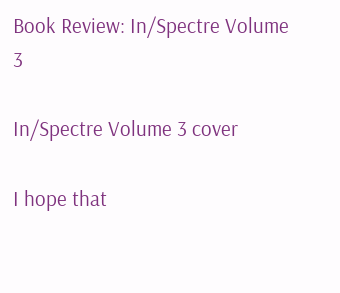Book Review: In/Spectre Volume 3

In/Spectre Volume 3 cover

I hope that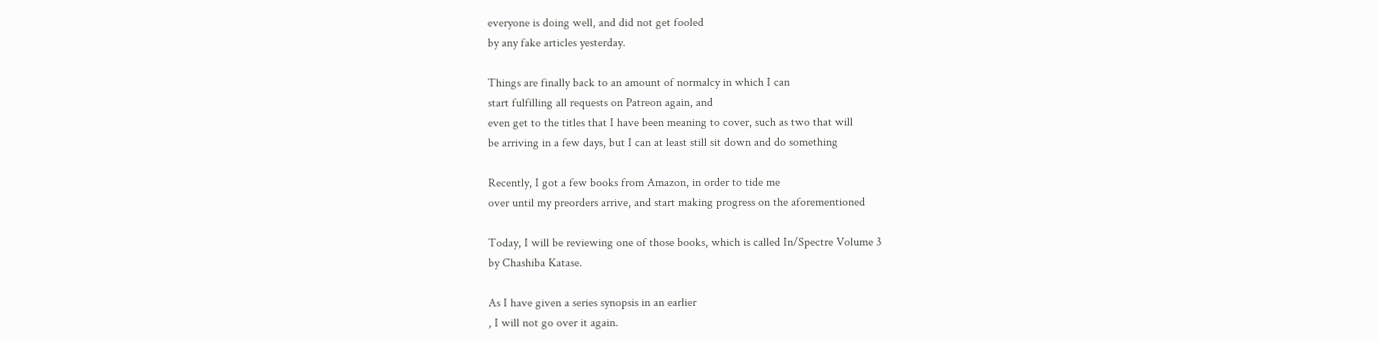everyone is doing well, and did not get fooled
by any fake articles yesterday.

Things are finally back to an amount of normalcy in which I can
start fulfilling all requests on Patreon again, and
even get to the titles that I have been meaning to cover, such as two that will
be arriving in a few days, but I can at least still sit down and do something

Recently, I got a few books from Amazon, in order to tide me
over until my preorders arrive, and start making progress on the aforementioned

Today, I will be reviewing one of those books, which is called In/Spectre Volume 3
by Chashiba Katase.

As I have given a series synopsis in an earlier
, I will not go over it again.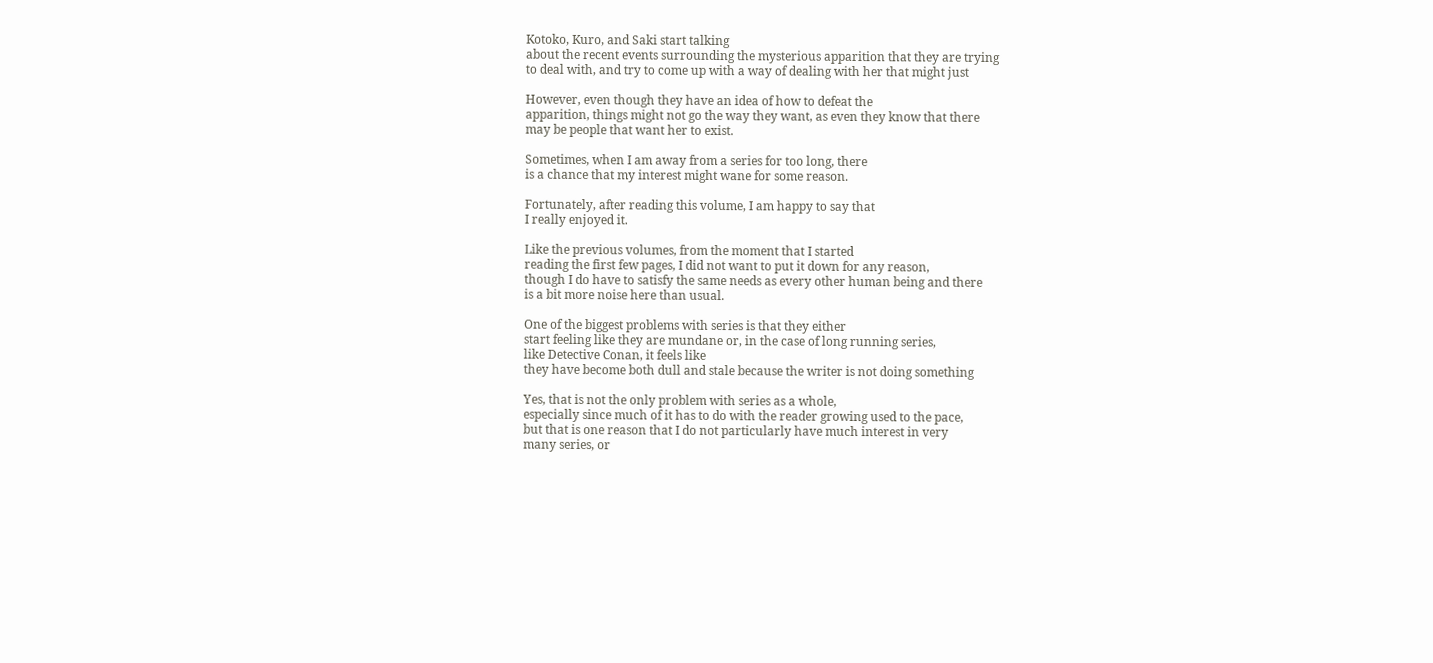Kotoko, Kuro, and Saki start talking
about the recent events surrounding the mysterious apparition that they are trying
to deal with, and try to come up with a way of dealing with her that might just

However, even though they have an idea of how to defeat the
apparition, things might not go the way they want, as even they know that there
may be people that want her to exist.

Sometimes, when I am away from a series for too long, there
is a chance that my interest might wane for some reason.

Fortunately, after reading this volume, I am happy to say that
I really enjoyed it.

Like the previous volumes, from the moment that I started
reading the first few pages, I did not want to put it down for any reason,
though I do have to satisfy the same needs as every other human being and there
is a bit more noise here than usual.

One of the biggest problems with series is that they either
start feeling like they are mundane or, in the case of long running series,
like Detective Conan, it feels like
they have become both dull and stale because the writer is not doing something

Yes, that is not the only problem with series as a whole,
especially since much of it has to do with the reader growing used to the pace,
but that is one reason that I do not particularly have much interest in very
many series, or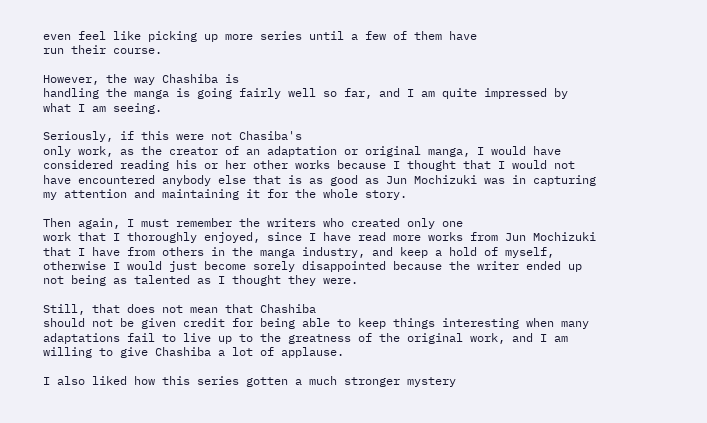even feel like picking up more series until a few of them have
run their course.

However, the way Chashiba is
handling the manga is going fairly well so far, and I am quite impressed by
what I am seeing.

Seriously, if this were not Chasiba's
only work, as the creator of an adaptation or original manga, I would have
considered reading his or her other works because I thought that I would not
have encountered anybody else that is as good as Jun Mochizuki was in capturing
my attention and maintaining it for the whole story.

Then again, I must remember the writers who created only one
work that I thoroughly enjoyed, since I have read more works from Jun Mochizuki
that I have from others in the manga industry, and keep a hold of myself,
otherwise I would just become sorely disappointed because the writer ended up
not being as talented as I thought they were.

Still, that does not mean that Chashiba
should not be given credit for being able to keep things interesting when many
adaptations fail to live up to the greatness of the original work, and I am
willing to give Chashiba a lot of applause.

I also liked how this series gotten a much stronger mystery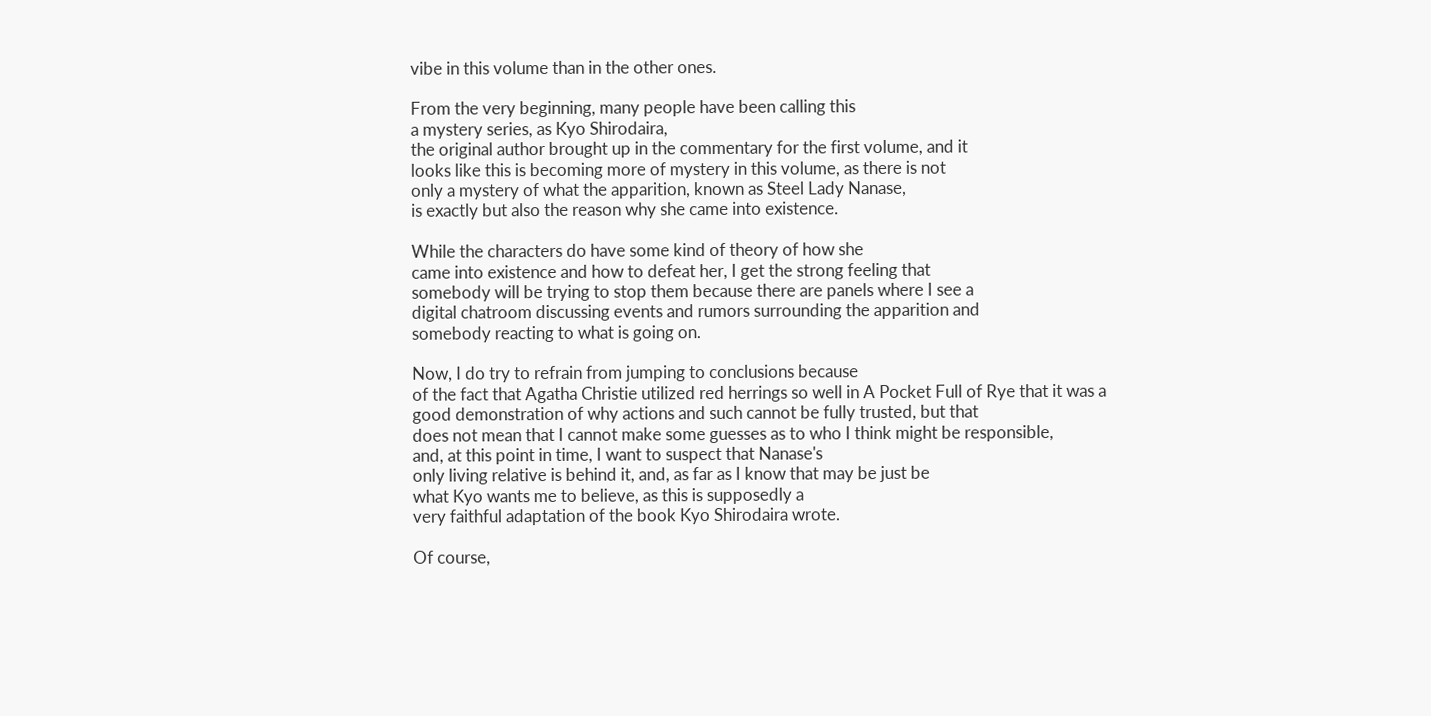vibe in this volume than in the other ones.

From the very beginning, many people have been calling this
a mystery series, as Kyo Shirodaira,
the original author brought up in the commentary for the first volume, and it
looks like this is becoming more of mystery in this volume, as there is not
only a mystery of what the apparition, known as Steel Lady Nanase,
is exactly but also the reason why she came into existence.

While the characters do have some kind of theory of how she
came into existence and how to defeat her, I get the strong feeling that
somebody will be trying to stop them because there are panels where I see a
digital chatroom discussing events and rumors surrounding the apparition and
somebody reacting to what is going on.

Now, I do try to refrain from jumping to conclusions because
of the fact that Agatha Christie utilized red herrings so well in A Pocket Full of Rye that it was a
good demonstration of why actions and such cannot be fully trusted, but that
does not mean that I cannot make some guesses as to who I think might be responsible,
and, at this point in time, I want to suspect that Nanase's
only living relative is behind it, and, as far as I know that may be just be
what Kyo wants me to believe, as this is supposedly a
very faithful adaptation of the book Kyo Shirodaira wrote.

Of course,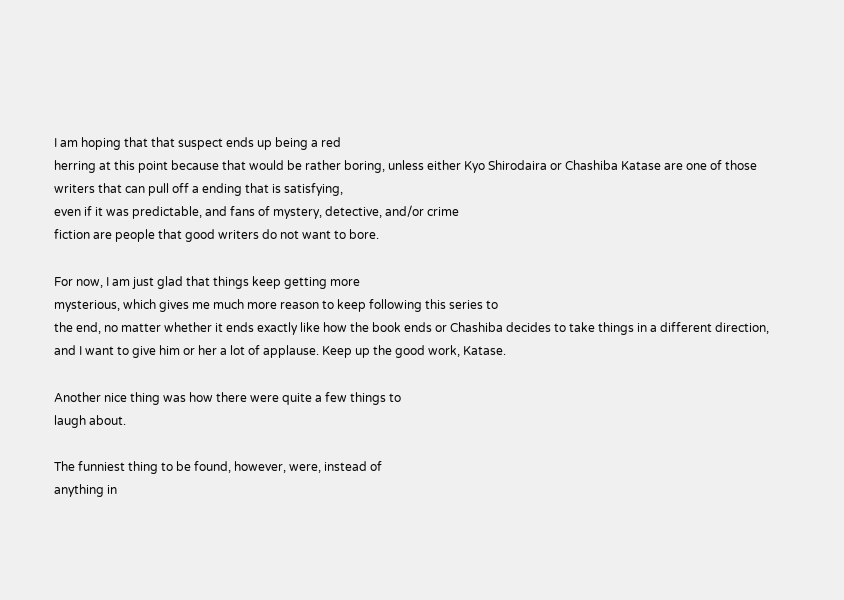I am hoping that that suspect ends up being a red
herring at this point because that would be rather boring, unless either Kyo Shirodaira or Chashiba Katase are one of those
writers that can pull off a ending that is satisfying,
even if it was predictable, and fans of mystery, detective, and/or crime
fiction are people that good writers do not want to bore.

For now, I am just glad that things keep getting more
mysterious, which gives me much more reason to keep following this series to
the end, no matter whether it ends exactly like how the book ends or Chashiba decides to take things in a different direction,
and I want to give him or her a lot of applause. Keep up the good work, Katase.

Another nice thing was how there were quite a few things to
laugh about.

The funniest thing to be found, however, were, instead of
anything in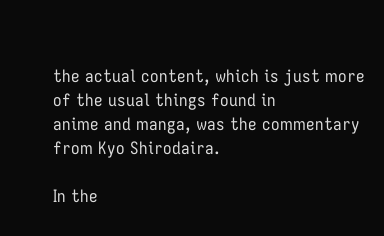the actual content, which is just more of the usual things found in
anime and manga, was the commentary from Kyo Shirodaira.

In the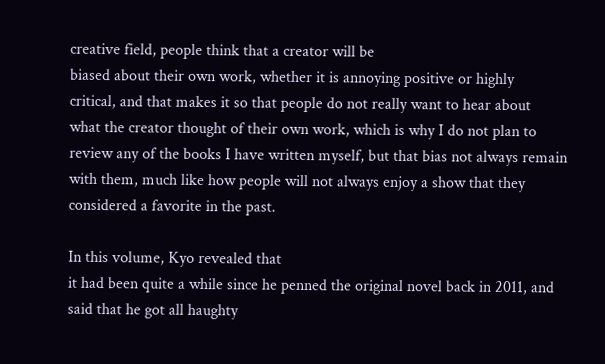creative field, people think that a creator will be
biased about their own work, whether it is annoying positive or highly
critical, and that makes it so that people do not really want to hear about
what the creator thought of their own work, which is why I do not plan to
review any of the books I have written myself, but that bias not always remain
with them, much like how people will not always enjoy a show that they
considered a favorite in the past.

In this volume, Kyo revealed that
it had been quite a while since he penned the original novel back in 2011, and
said that he got all haughty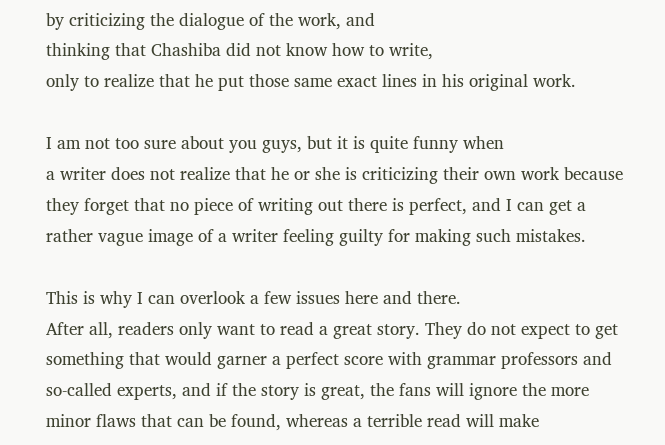by criticizing the dialogue of the work, and
thinking that Chashiba did not know how to write,
only to realize that he put those same exact lines in his original work.

I am not too sure about you guys, but it is quite funny when
a writer does not realize that he or she is criticizing their own work because
they forget that no piece of writing out there is perfect, and I can get a
rather vague image of a writer feeling guilty for making such mistakes.

This is why I can overlook a few issues here and there.
After all, readers only want to read a great story. They do not expect to get
something that would garner a perfect score with grammar professors and
so-called experts, and if the story is great, the fans will ignore the more
minor flaws that can be found, whereas a terrible read will make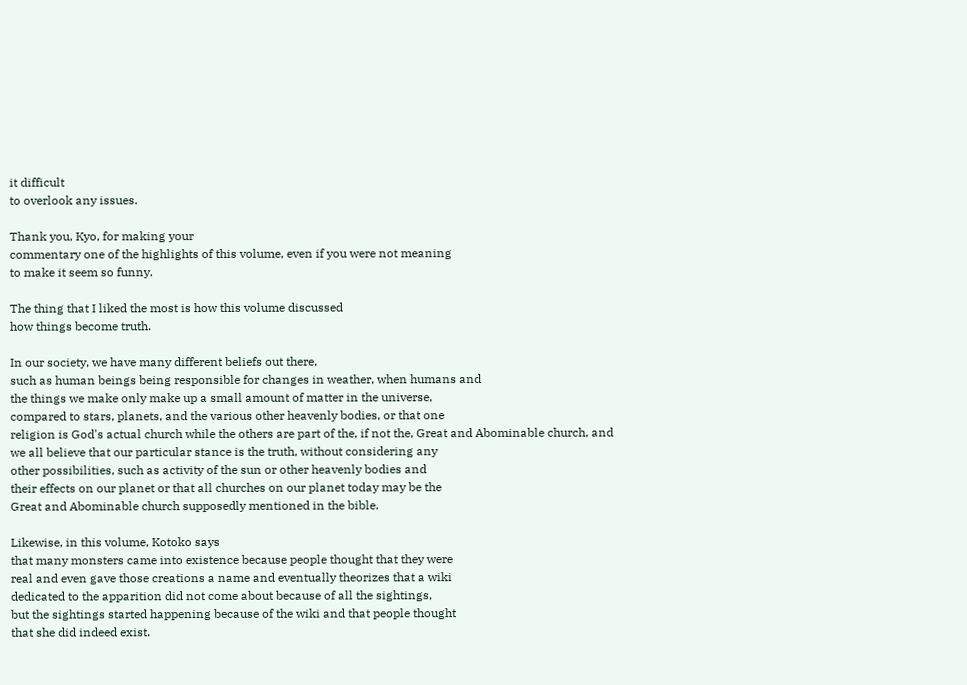it difficult
to overlook any issues.

Thank you, Kyo, for making your
commentary one of the highlights of this volume, even if you were not meaning
to make it seem so funny.

The thing that I liked the most is how this volume discussed
how things become truth.

In our society, we have many different beliefs out there,
such as human beings being responsible for changes in weather, when humans and
the things we make only make up a small amount of matter in the universe,
compared to stars, planets, and the various other heavenly bodies, or that one
religion is God's actual church while the others are part of the, if not the, Great and Abominable church, and
we all believe that our particular stance is the truth, without considering any
other possibilities, such as activity of the sun or other heavenly bodies and
their effects on our planet or that all churches on our planet today may be the
Great and Abominable church supposedly mentioned in the bible.

Likewise, in this volume, Kotoko says
that many monsters came into existence because people thought that they were
real and even gave those creations a name and eventually theorizes that a wiki
dedicated to the apparition did not come about because of all the sightings,
but the sightings started happening because of the wiki and that people thought
that she did indeed exist.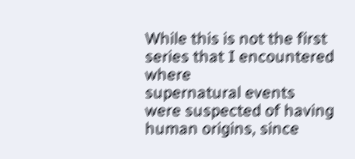While this is not the first series that I encountered where
supernatural events were suspected of having human origins, since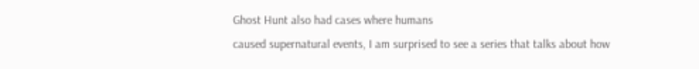Ghost Hunt also had cases where humans
caused supernatural events, I am surprised to see a series that talks about how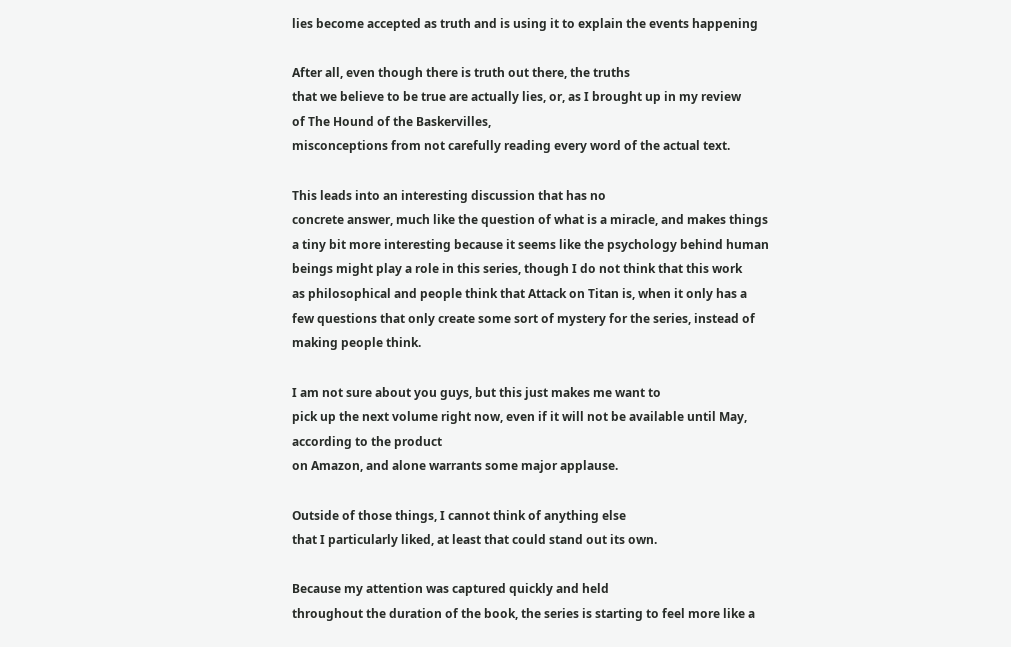lies become accepted as truth and is using it to explain the events happening

After all, even though there is truth out there, the truths
that we believe to be true are actually lies, or, as I brought up in my review
of The Hound of the Baskervilles,
misconceptions from not carefully reading every word of the actual text.

This leads into an interesting discussion that has no
concrete answer, much like the question of what is a miracle, and makes things
a tiny bit more interesting because it seems like the psychology behind human
beings might play a role in this series, though I do not think that this work
as philosophical and people think that Attack on Titan is, when it only has a
few questions that only create some sort of mystery for the series, instead of
making people think.

I am not sure about you guys, but this just makes me want to
pick up the next volume right now, even if it will not be available until May,
according to the product
on Amazon, and alone warrants some major applause.

Outside of those things, I cannot think of anything else
that I particularly liked, at least that could stand out its own.

Because my attention was captured quickly and held
throughout the duration of the book, the series is starting to feel more like a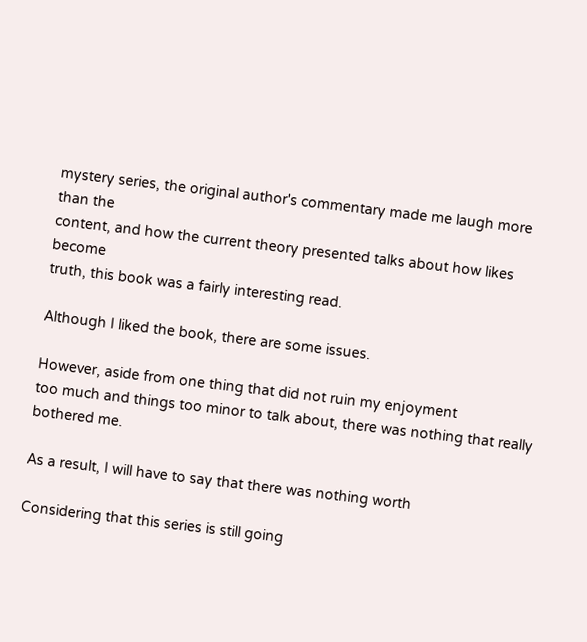mystery series, the original author's commentary made me laugh more than the
content, and how the current theory presented talks about how likes become
truth, this book was a fairly interesting read.

Although I liked the book, there are some issues.

However, aside from one thing that did not ruin my enjoyment
too much and things too minor to talk about, there was nothing that really
bothered me.

As a result, I will have to say that there was nothing worth

Considering that this series is still going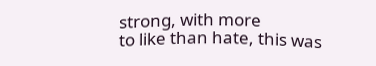strong, with more
to like than hate, this was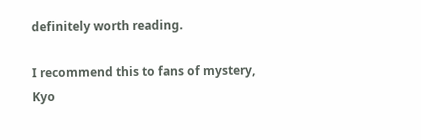definitely worth reading.

I recommend this to fans of mystery, Kyo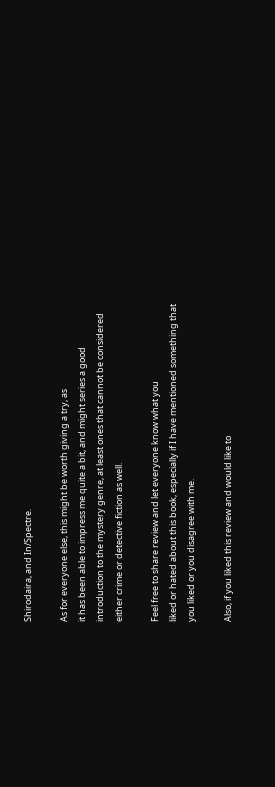Shirodaira, and In/Spectre.

As for everyone else, this might be worth giving a try, as
it has been able to impress me quite a bit, and might series a good
introduction to the mystery genre, at least ones that cannot be considered
either crime or detective fiction as well.

Feel free to share review and let everyone know what you
liked or hated about this book, especially if I have mentioned something that
you liked or you disagree with me.

Also, if you liked this review and would like to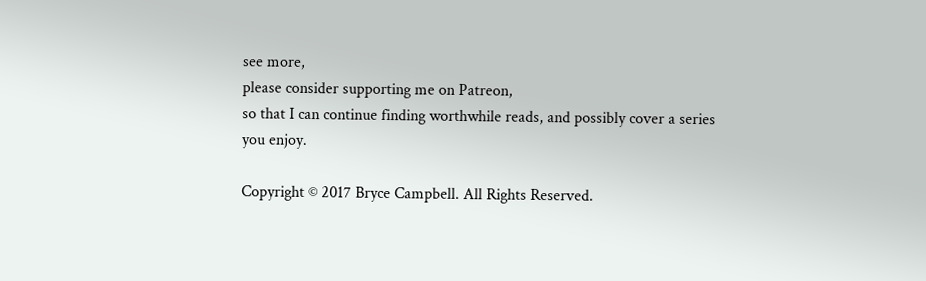see more,
please consider supporting me on Patreon,
so that I can continue finding worthwhile reads, and possibly cover a series
you enjoy.

Copyright © 2017 Bryce Campbell. All Rights Reserved.